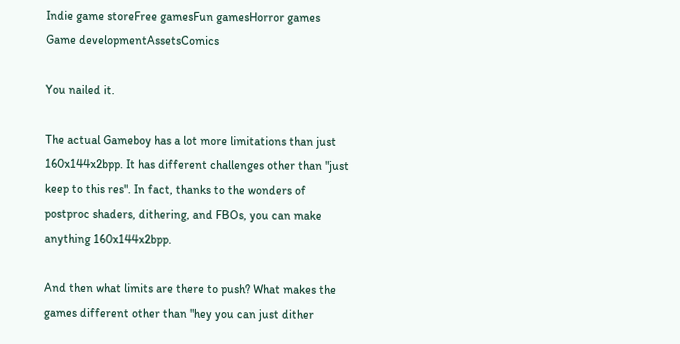Indie game storeFree gamesFun gamesHorror games
Game developmentAssetsComics

You nailed it.

The actual Gameboy has a lot more limitations than just 160x144x2bpp. It has different challenges other than "just keep to this res". In fact, thanks to the wonders of postproc shaders, dithering, and FBOs, you can make anything 160x144x2bpp.

And then what limits are there to push? What makes the games different other than "hey you can just dither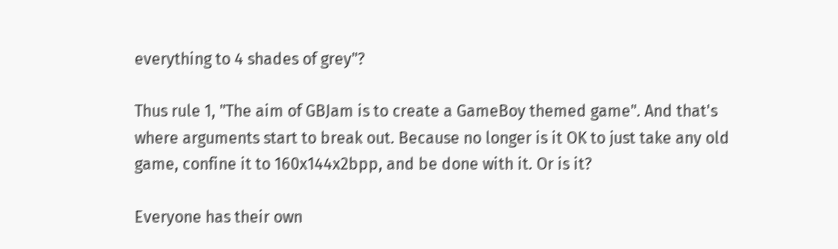everything to 4 shades of grey"?

Thus rule 1, "The aim of GBJam is to create a GameBoy themed game". And that's where arguments start to break out. Because no longer is it OK to just take any old game, confine it to 160x144x2bpp, and be done with it. Or is it?

Everyone has their own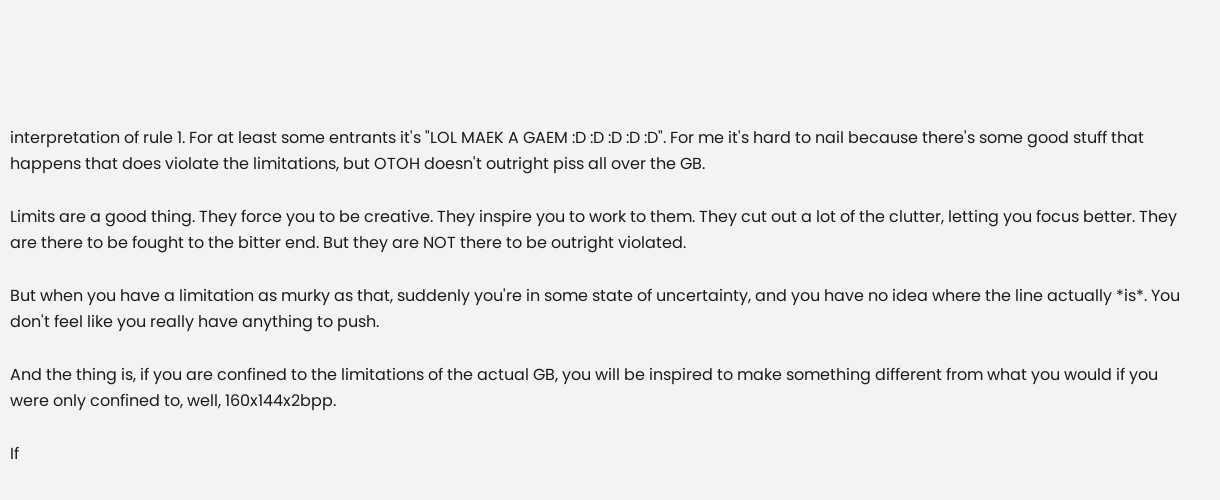interpretation of rule 1. For at least some entrants it's "LOL MAEK A GAEM :D :D :D :D :D". For me it's hard to nail because there's some good stuff that happens that does violate the limitations, but OTOH doesn't outright piss all over the GB.

Limits are a good thing. They force you to be creative. They inspire you to work to them. They cut out a lot of the clutter, letting you focus better. They are there to be fought to the bitter end. But they are NOT there to be outright violated.

But when you have a limitation as murky as that, suddenly you're in some state of uncertainty, and you have no idea where the line actually *is*. You don't feel like you really have anything to push.

And the thing is, if you are confined to the limitations of the actual GB, you will be inspired to make something different from what you would if you were only confined to, well, 160x144x2bpp.

If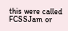this were called FCSSJam or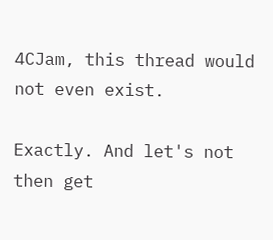4CJam, this thread would not even exist.

Exactly. And let's not then get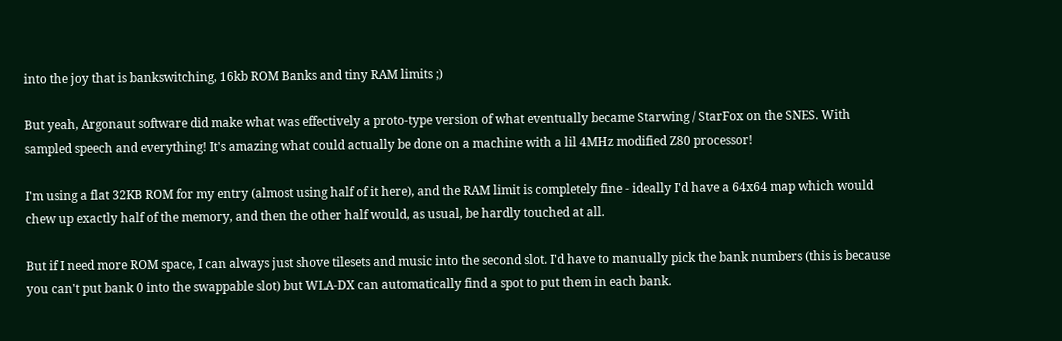into the joy that is bankswitching, 16kb ROM Banks and tiny RAM limits ;)

But yeah, Argonaut software did make what was effectively a proto-type version of what eventually became Starwing / StarFox on the SNES. With sampled speech and everything! It's amazing what could actually be done on a machine with a lil 4MHz modified Z80 processor!

I'm using a flat 32KB ROM for my entry (almost using half of it here), and the RAM limit is completely fine - ideally I'd have a 64x64 map which would chew up exactly half of the memory, and then the other half would, as usual, be hardly touched at all.

But if I need more ROM space, I can always just shove tilesets and music into the second slot. I'd have to manually pick the bank numbers (this is because you can't put bank 0 into the swappable slot) but WLA-DX can automatically find a spot to put them in each bank.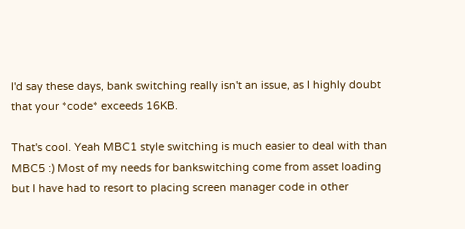I'd say these days, bank switching really isn't an issue, as I highly doubt that your *code* exceeds 16KB.

That's cool. Yeah MBC1 style switching is much easier to deal with than MBC5 :) Most of my needs for bankswitching come from asset loading but I have had to resort to placing screen manager code in other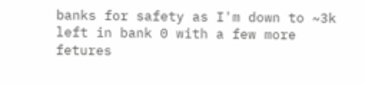banks for safety as I'm down to ~3k left in bank 0 with a few more fetures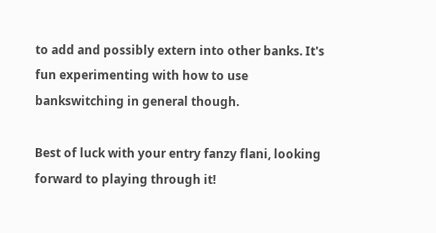to add and possibly extern into other banks. It's fun experimenting with how to use bankswitching in general though.

Best of luck with your entry fanzy flani, looking forward to playing through it!